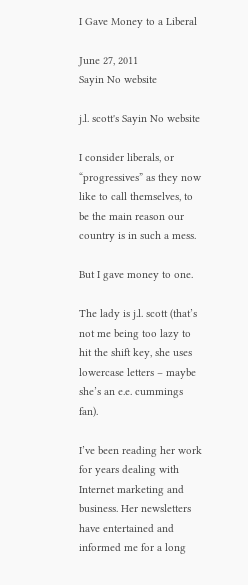I Gave Money to a Liberal

June 27, 2011
Sayin No website

j.l. scott's Sayin No website

I consider liberals, or “progressives” as they now like to call themselves, to be the main reason our country is in such a mess.

But I gave money to one.

The lady is j.l. scott (that’s not me being too lazy to hit the shift key, she uses lowercase letters – maybe she’s an e.e. cummings fan).

I’ve been reading her work for years dealing with Internet marketing and business. Her newsletters have entertained and informed me for a long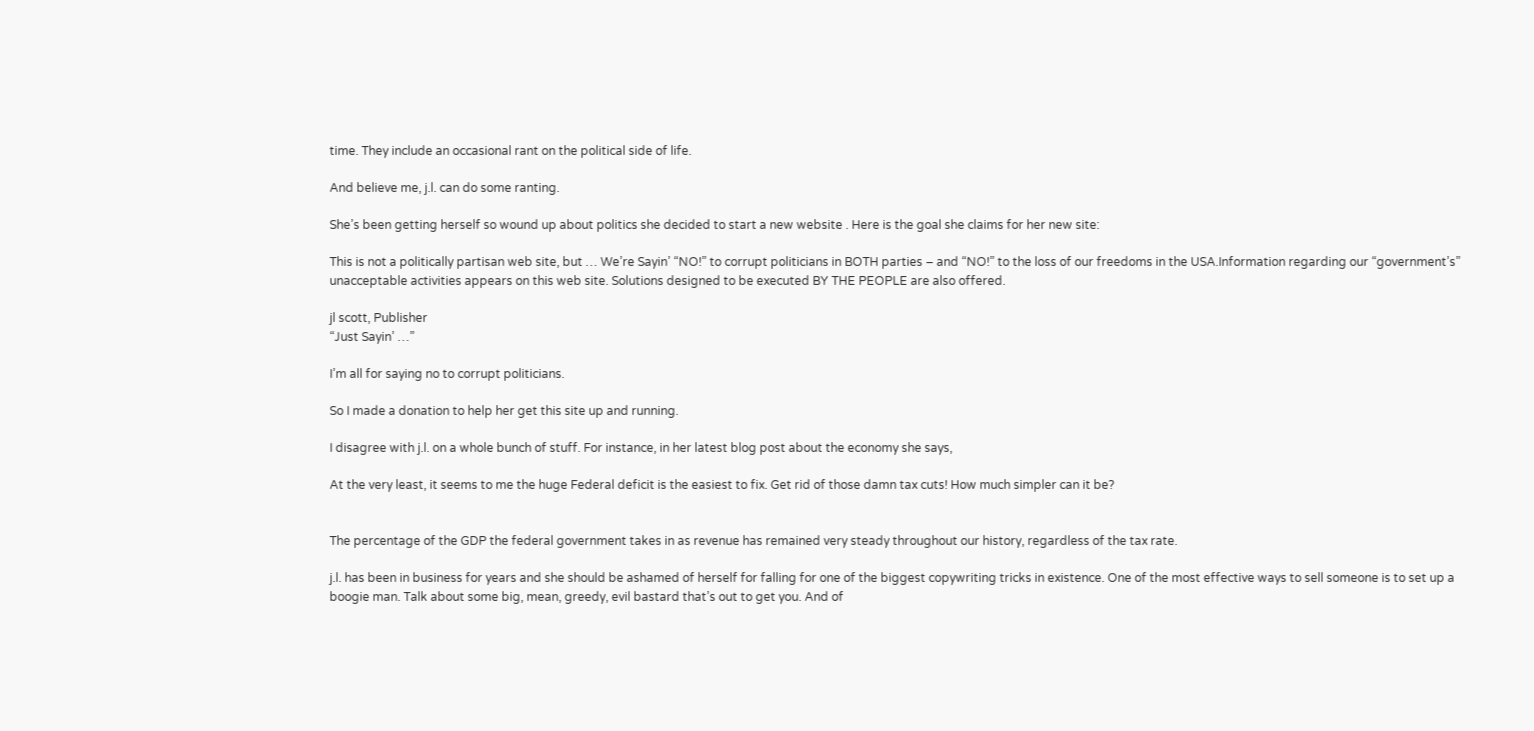time. They include an occasional rant on the political side of life.

And believe me, j.l. can do some ranting.

She’s been getting herself so wound up about politics she decided to start a new website . Here is the goal she claims for her new site:

This is not a politically partisan web site, but … We’re Sayin’ “NO!” to corrupt politicians in BOTH parties – and “NO!” to the loss of our freedoms in the USA.Information regarding our “government’s” unacceptable activities appears on this web site. Solutions designed to be executed BY THE PEOPLE are also offered.

jl scott, Publisher
“Just Sayin’ …”

I’m all for saying no to corrupt politicians.

So I made a donation to help her get this site up and running.

I disagree with j.l. on a whole bunch of stuff. For instance, in her latest blog post about the economy she says,

At the very least, it seems to me the huge Federal deficit is the easiest to fix. Get rid of those damn tax cuts! How much simpler can it be?


The percentage of the GDP the federal government takes in as revenue has remained very steady throughout our history, regardless of the tax rate.

j.l. has been in business for years and she should be ashamed of herself for falling for one of the biggest copywriting tricks in existence. One of the most effective ways to sell someone is to set up a boogie man. Talk about some big, mean, greedy, evil bastard that’s out to get you. And of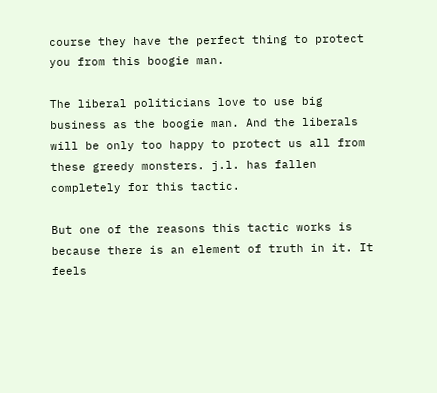course they have the perfect thing to protect you from this boogie man.

The liberal politicians love to use big business as the boogie man. And the liberals will be only too happy to protect us all from these greedy monsters. j.l. has fallen completely for this tactic.

But one of the reasons this tactic works is because there is an element of truth in it. It feels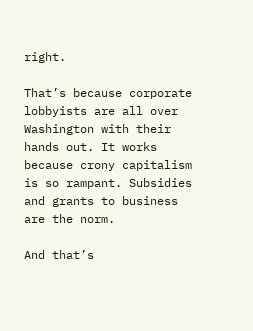right.

That’s because corporate lobbyists are all over Washington with their hands out. It works because crony capitalism is so rampant. Subsidies and grants to business are the norm.

And that’s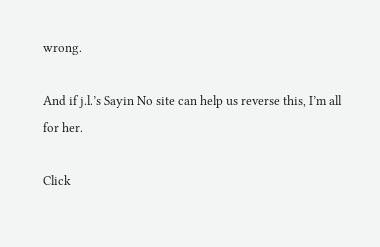wrong.

And if j.l.’s Sayin No site can help us reverse this, I’m all for her.

Click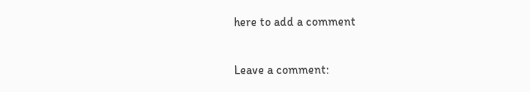here to add a comment

Leave a comment: